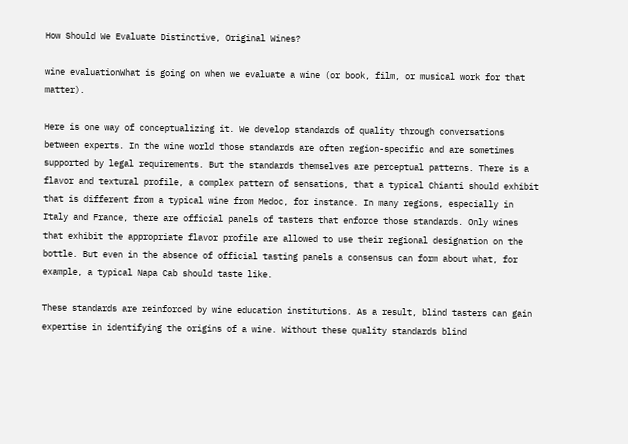How Should We Evaluate Distinctive, Original Wines?

wine evaluationWhat is going on when we evaluate a wine (or book, film, or musical work for that matter).

Here is one way of conceptualizing it. We develop standards of quality through conversations between experts. In the wine world those standards are often region-specific and are sometimes supported by legal requirements. But the standards themselves are perceptual patterns. There is a flavor and textural profile, a complex pattern of sensations, that a typical Chianti should exhibit that is different from a typical wine from Medoc, for instance. In many regions, especially in Italy and France, there are official panels of tasters that enforce those standards. Only wines that exhibit the appropriate flavor profile are allowed to use their regional designation on the bottle. But even in the absence of official tasting panels a consensus can form about what, for example, a typical Napa Cab should taste like.

These standards are reinforced by wine education institutions. As a result, blind tasters can gain expertise in identifying the origins of a wine. Without these quality standards blind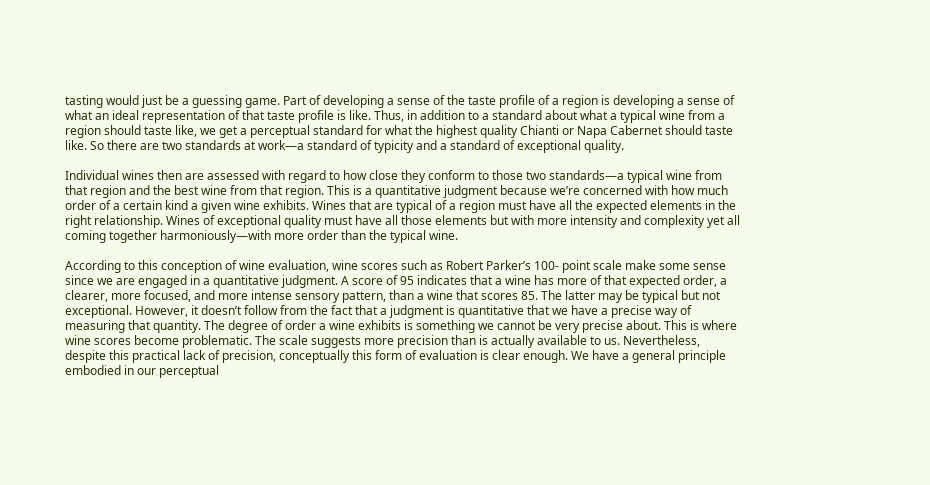tasting would just be a guessing game. Part of developing a sense of the taste profile of a region is developing a sense of what an ideal representation of that taste profile is like. Thus, in addition to a standard about what a typical wine from a region should taste like, we get a perceptual standard for what the highest quality Chianti or Napa Cabernet should taste like. So there are two standards at work—a standard of typicity and a standard of exceptional quality.

Individual wines then are assessed with regard to how close they conform to those two standards—a typical wine from that region and the best wine from that region. This is a quantitative judgment because we’re concerned with how much order of a certain kind a given wine exhibits. Wines that are typical of a region must have all the expected elements in the right relationship. Wines of exceptional quality must have all those elements but with more intensity and complexity yet all coming together harmoniously—with more order than the typical wine.

According to this conception of wine evaluation, wine scores such as Robert Parker’s 100- point scale make some sense since we are engaged in a quantitative judgment. A score of 95 indicates that a wine has more of that expected order, a clearer, more focused, and more intense sensory pattern, than a wine that scores 85. The latter may be typical but not exceptional. However, it doesn’t follow from the fact that a judgment is quantitative that we have a precise way of measuring that quantity. The degree of order a wine exhibits is something we cannot be very precise about. This is where wine scores become problematic. The scale suggests more precision than is actually available to us. Nevertheless, despite this practical lack of precision, conceptually this form of evaluation is clear enough. We have a general principle embodied in our perceptual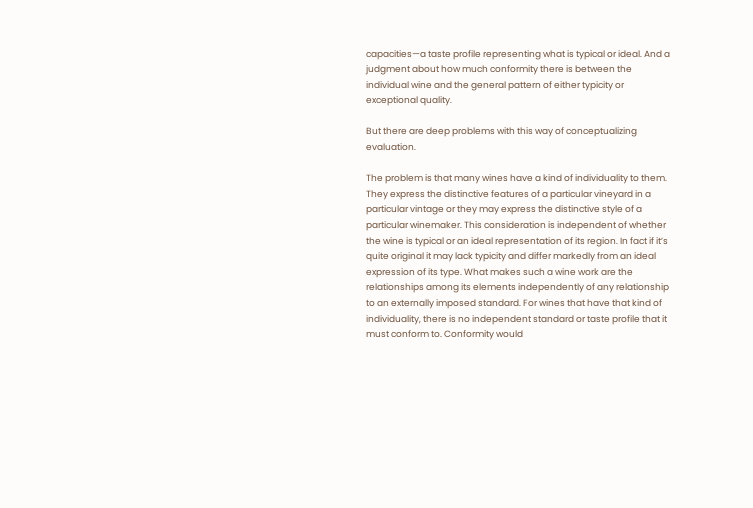capacities—a taste profile representing what is typical or ideal. And a judgment about how much conformity there is between the individual wine and the general pattern of either typicity or exceptional quality.

But there are deep problems with this way of conceptualizing evaluation.

The problem is that many wines have a kind of individuality to them. They express the distinctive features of a particular vineyard in a particular vintage or they may express the distinctive style of a particular winemaker. This consideration is independent of whether the wine is typical or an ideal representation of its region. In fact if it’s quite original it may lack typicity and differ markedly from an ideal expression of its type. What makes such a wine work are the relationships among its elements independently of any relationship to an externally imposed standard. For wines that have that kind of individuality, there is no independent standard or taste profile that it must conform to. Conformity would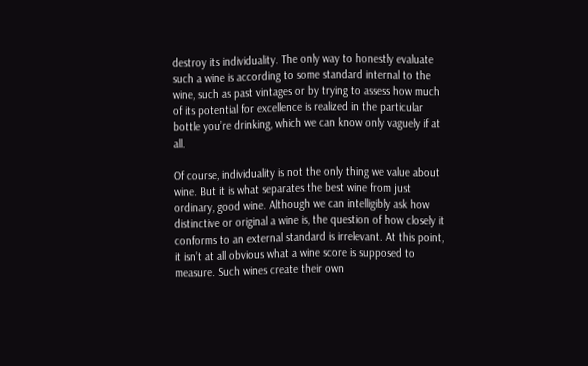destroy its individuality. The only way to honestly evaluate such a wine is according to some standard internal to the wine, such as past vintages or by trying to assess how much of its potential for excellence is realized in the particular bottle you’re drinking, which we can know only vaguely if at all.

Of course, individuality is not the only thing we value about wine. But it is what separates the best wine from just ordinary, good wine. Although we can intelligibly ask how distinctive or original a wine is, the question of how closely it conforms to an external standard is irrelevant. At this point, it isn’t at all obvious what a wine score is supposed to measure. Such wines create their own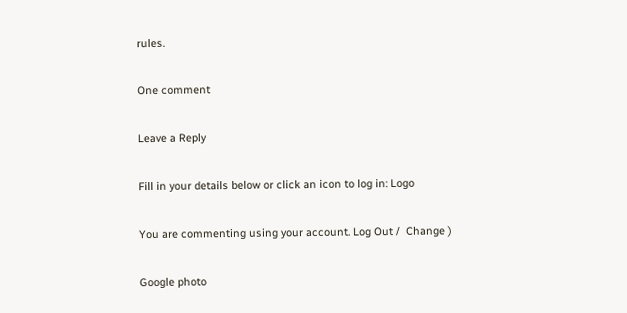rules.

One comment

Leave a Reply

Fill in your details below or click an icon to log in: Logo

You are commenting using your account. Log Out /  Change )

Google photo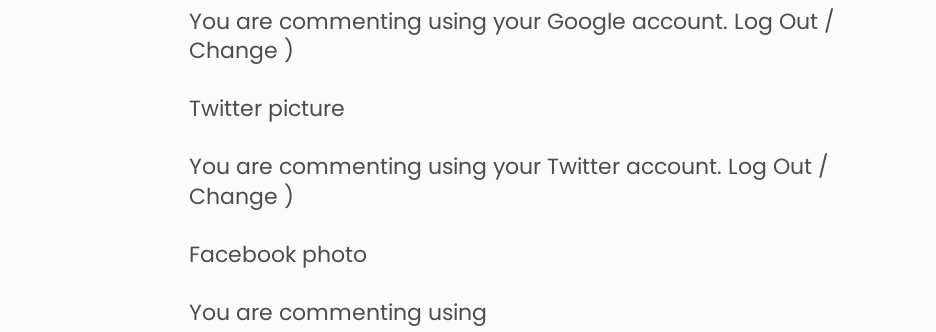You are commenting using your Google account. Log Out /  Change )

Twitter picture

You are commenting using your Twitter account. Log Out /  Change )

Facebook photo

You are commenting using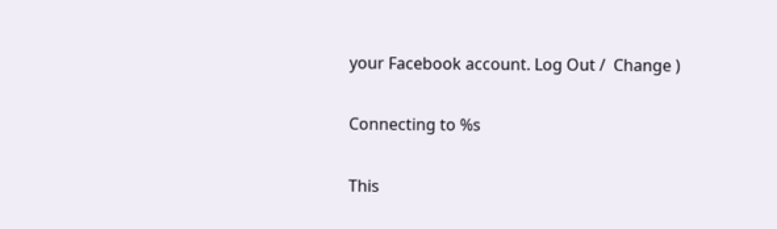your Facebook account. Log Out /  Change )

Connecting to %s

This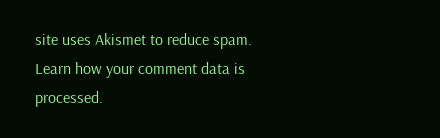site uses Akismet to reduce spam. Learn how your comment data is processed.